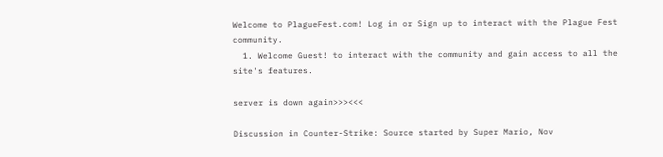Welcome to PlagueFest.com! Log in or Sign up to interact with the Plague Fest community.
  1. Welcome Guest! to interact with the community and gain access to all the site's features.

server is down again>>><<<

Discussion in Counter-Strike: Source started by Super Mario, Nov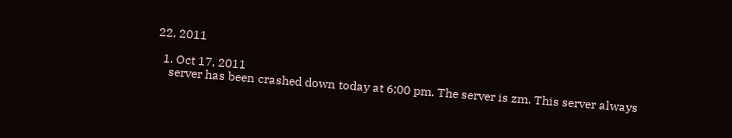22, 2011

  1. Oct 17, 2011
    server has been crashed down today at 6;00 pm. The server is zm. This server always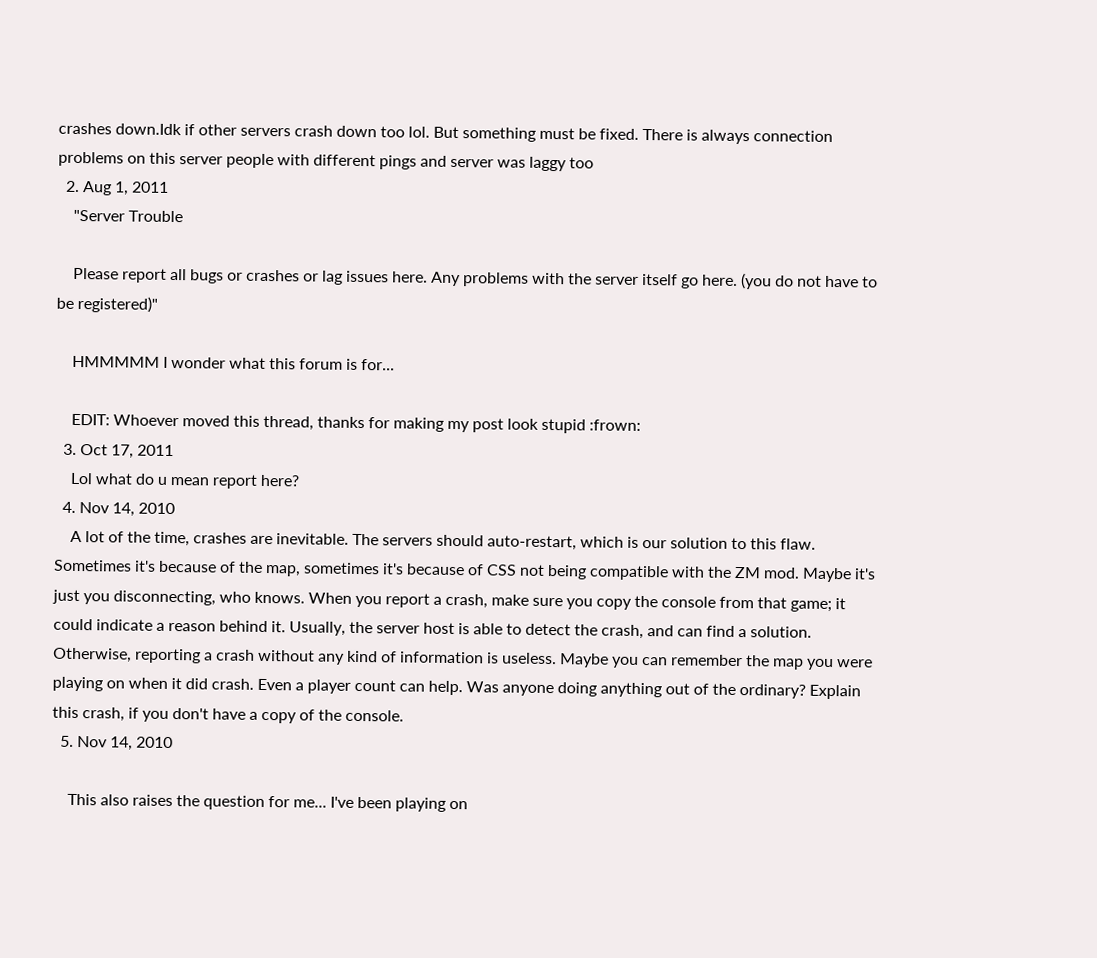crashes down.Idk if other servers crash down too lol. But something must be fixed. There is always connection problems on this server people with different pings and server was laggy too
  2. Aug 1, 2011
    "Server Trouble

    Please report all bugs or crashes or lag issues here. Any problems with the server itself go here. (you do not have to be registered)"

    HMMMMM I wonder what this forum is for...

    EDIT: Whoever moved this thread, thanks for making my post look stupid :frown:
  3. Oct 17, 2011
    Lol what do u mean report here?
  4. Nov 14, 2010
    A lot of the time, crashes are inevitable. The servers should auto-restart, which is our solution to this flaw. Sometimes it's because of the map, sometimes it's because of CSS not being compatible with the ZM mod. Maybe it's just you disconnecting, who knows. When you report a crash, make sure you copy the console from that game; it could indicate a reason behind it. Usually, the server host is able to detect the crash, and can find a solution. Otherwise, reporting a crash without any kind of information is useless. Maybe you can remember the map you were playing on when it did crash. Even a player count can help. Was anyone doing anything out of the ordinary? Explain this crash, if you don't have a copy of the console.
  5. Nov 14, 2010

    This also raises the question for me... I've been playing on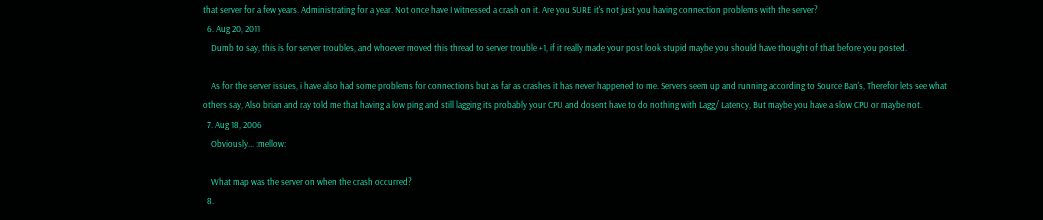that server for a few years. Administrating for a year. Not once have I witnessed a crash on it. Are you SURE it's not just you having connection problems with the server?
  6. Aug 20, 2011
    Dumb to say, this is for server troubles, and whoever moved this thread to server trouble +1, if it really made your post look stupid maybe you should have thought of that before you posted.

    As for the server issues, i have also had some problems for connections but as far as crashes it has never happened to me. Servers seem up and running according to Source Ban's, Therefor lets see what others say, Also brian and ray told me that having a low ping and still lagging its probably your CPU and dosent have to do nothing with Lagg/ Latency, But maybe you have a slow CPU or maybe not.
  7. Aug 18, 2006
    Obviously... :mellow:

    What map was the server on when the crash occurred?
  8.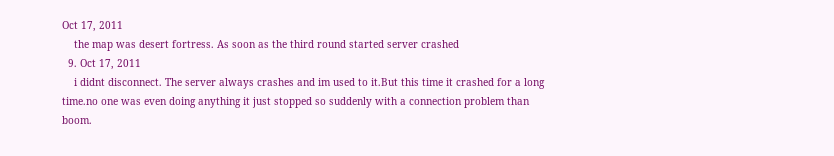Oct 17, 2011
    the map was desert fortress. As soon as the third round started server crashed
  9. Oct 17, 2011
    i didnt disconnect. The server always crashes and im used to it.But this time it crashed for a long time.no one was even doing anything it just stopped so suddenly with a connection problem than boom.